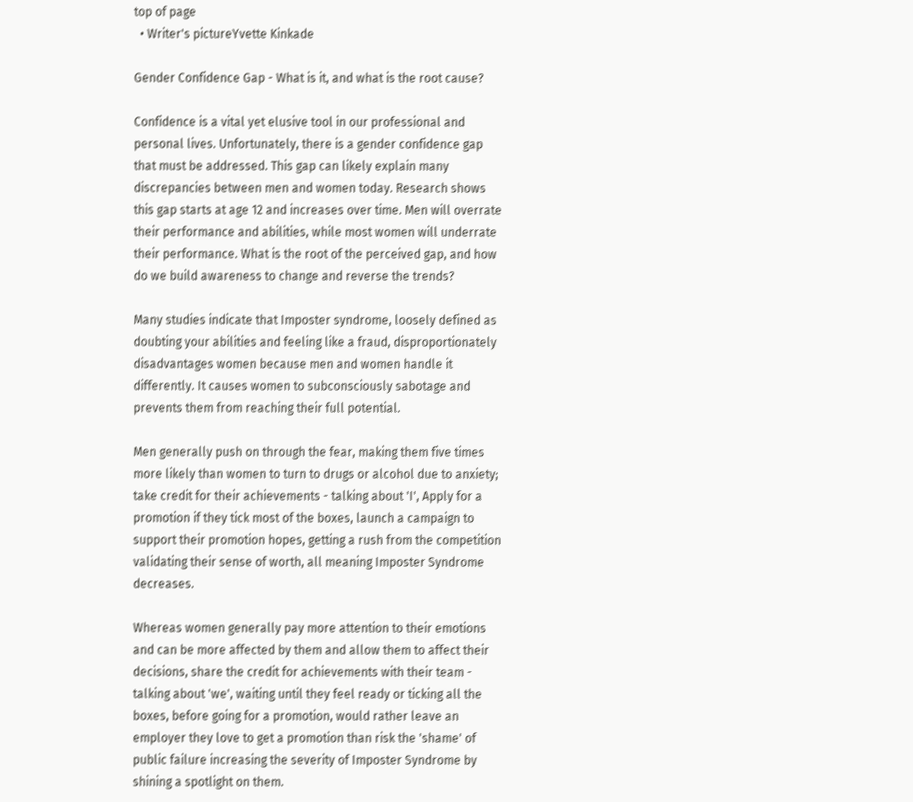top of page
  • Writer's pictureYvette Kinkade

Gender Confidence Gap - What is it, and what is the root cause?

Confidence is a vital yet elusive tool in our professional and personal lives. Unfortunately, there is a gender confidence gap that must be addressed. This gap can likely explain many discrepancies between men and women today. Research shows this gap starts at age 12 and increases over time. Men will overrate their performance and abilities, while most women will underrate their performance. What is the root of the perceived gap, and how do we build awareness to change and reverse the trends?

Many studies indicate that Imposter syndrome, loosely defined as doubting your abilities and feeling like a fraud, disproportionately disadvantages women because men and women handle it differently. It causes women to subconsciously sabotage and prevents them from reaching their full potential.

Men generally push on through the fear, making them five times more likely than women to turn to drugs or alcohol due to anxiety; take credit for their achievements - talking about 'I', Apply for a promotion if they tick most of the boxes, launch a campaign to support their promotion hopes, getting a rush from the competition validating their sense of worth, all meaning Imposter Syndrome decreases.

Whereas women generally pay more attention to their emotions and can be more affected by them and allow them to affect their decisions, share the credit for achievements with their team - talking about 'we', waiting until they feel ready or ticking all the boxes, before going for a promotion, would rather leave an employer they love to get a promotion than risk the 'shame' of public failure increasing the severity of Imposter Syndrome by shining a spotlight on them.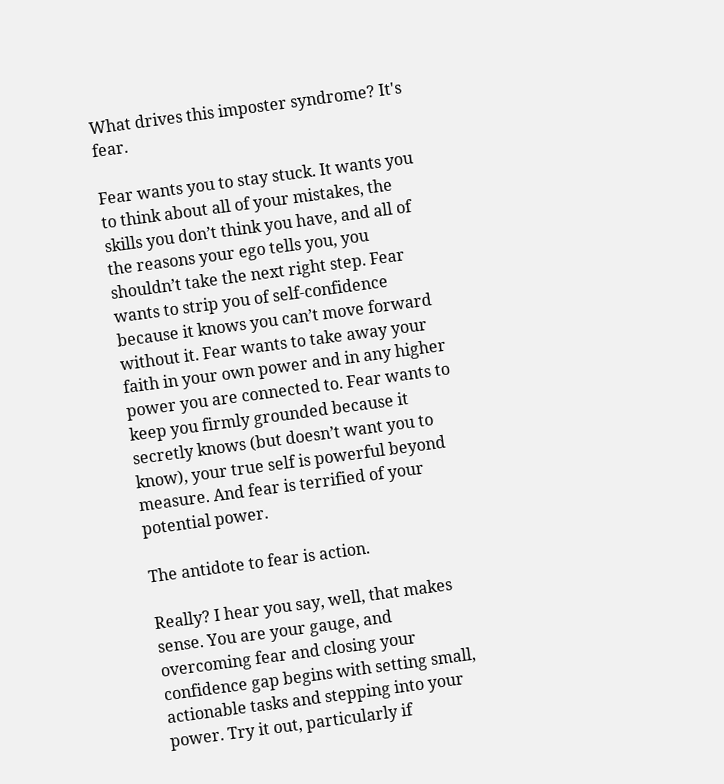What drives this imposter syndrome? It's fear.

Fear wants you to stay stuck. It wants you to think about all of your mistakes, the skills you don’t think you have, and all of the reasons your ego tells you, you shouldn’t take the next right step. Fear wants to strip you of self-confidence because it knows you can’t move forward without it. Fear wants to take away your faith in your own power and in any higher power you are connected to. Fear wants to keep you firmly grounded because it secretly knows (but doesn’t want you to know), your true self is powerful beyond measure. And fear is terrified of your potential power.

The antidote to fear is action.

Really? I hear you say, well, that makes sense. You are your gauge, and overcoming fear and closing your confidence gap begins with setting small, actionable tasks and stepping into your power. Try it out, particularly if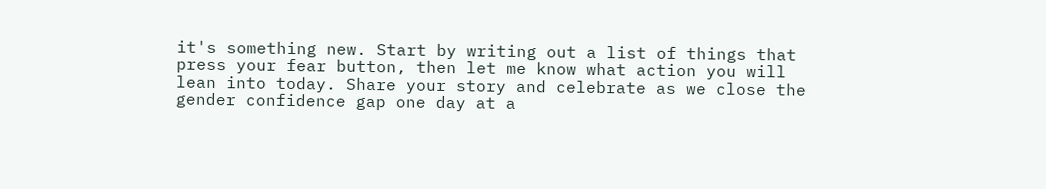it's something new. Start by writing out a list of things that press your fear button, then let me know what action you will lean into today. Share your story and celebrate as we close the gender confidence gap one day at a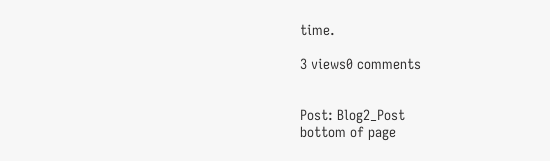time.

3 views0 comments


Post: Blog2_Post
bottom of page